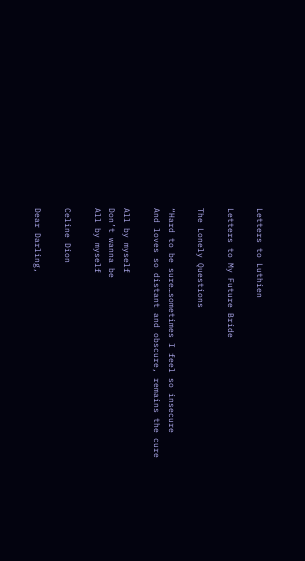Letters to Luthien

Letters to My Future Bride

The Lonely Questions

“Hard to be sure…sometimes I feel so insecure
And loves so distant and obscure, remains the cure

All by myself
Don’t wanna be
All by myself

Celine Dion

Dear Darling,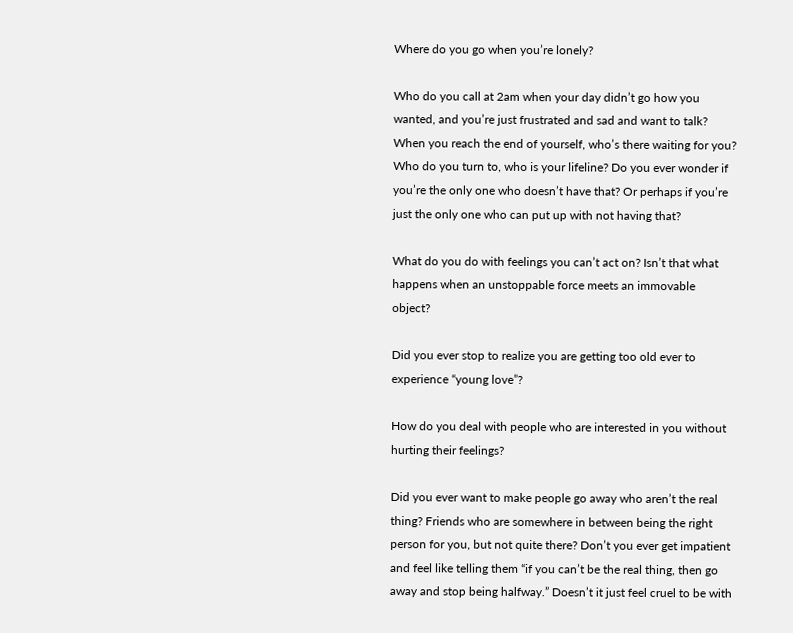Where do you go when you’re lonely?

Who do you call at 2am when your day didn’t go how you wanted, and you’re just frustrated and sad and want to talk? When you reach the end of yourself, who’s there waiting for you? Who do you turn to, who is your lifeline? Do you ever wonder if you’re the only one who doesn’t have that? Or perhaps if you’re just the only one who can put up with not having that?

What do you do with feelings you can’t act on? Isn’t that what happens when an unstoppable force meets an immovable object?

Did you ever stop to realize you are getting too old ever to experience “young love”?

How do you deal with people who are interested in you without hurting their feelings?

Did you ever want to make people go away who aren’t the real thing? Friends who are somewhere in between being the right person for you, but not quite there? Don’t you ever get impatient and feel like telling them “if you can’t be the real thing, then go away and stop being halfway.” Doesn’t it just feel cruel to be with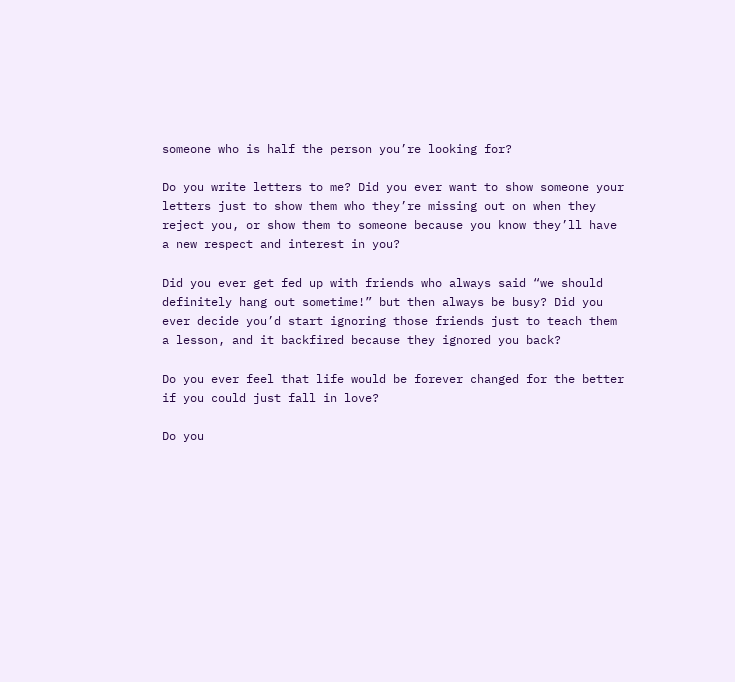someone who is half the person you’re looking for?

Do you write letters to me? Did you ever want to show someone your letters just to show them who they’re missing out on when they reject you, or show them to someone because you know they’ll have a new respect and interest in you?

Did you ever get fed up with friends who always said “we should definitely hang out sometime!” but then always be busy? Did you ever decide you’d start ignoring those friends just to teach them a lesson, and it backfired because they ignored you back?

Do you ever feel that life would be forever changed for the better if you could just fall in love?

Do you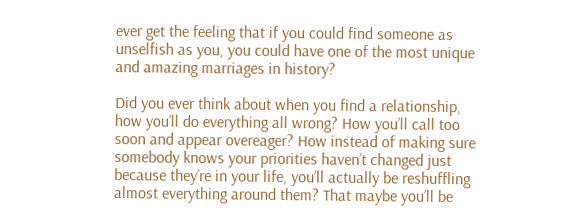ever get the feeling that if you could find someone as unselfish as you, you could have one of the most unique and amazing marriages in history?

Did you ever think about when you find a relationship, how you’ll do everything all wrong? How you’ll call too soon and appear overeager? How instead of making sure somebody knows your priorities haven’t changed just because they’re in your life, you’ll actually be reshuffling almost everything around them? That maybe you’ll be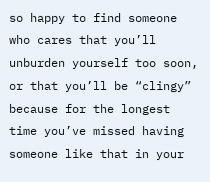so happy to find someone who cares that you’ll unburden yourself too soon, or that you’ll be “clingy” because for the longest time you’ve missed having someone like that in your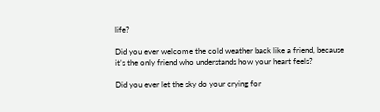life?

Did you ever welcome the cold weather back like a friend, because it’s the only friend who understands how your heart feels?

Did you ever let the sky do your crying for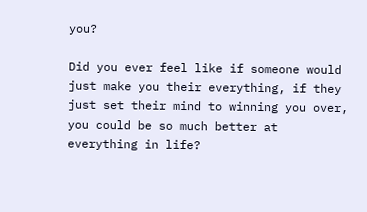you?

Did you ever feel like if someone would just make you their everything, if they just set their mind to winning you over, you could be so much better at everything in life?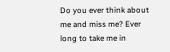Do you ever think about me and miss me? Ever long to take me in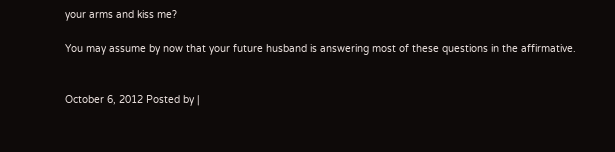your arms and kiss me?

You may assume by now that your future husband is answering most of these questions in the affirmative.


October 6, 2012 Posted by |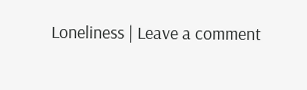Loneliness | Leave a comment